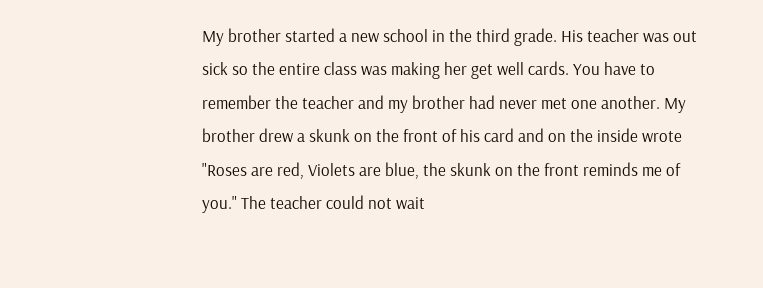My brother started a new school in the third grade. His teacher was out sick so the entire class was making her get well cards. You have to remember the teacher and my brother had never met one another. My brother drew a skunk on the front of his card and on the inside wrote "Roses are red, Violets are blue, the skunk on the front reminds me of you." The teacher could not wait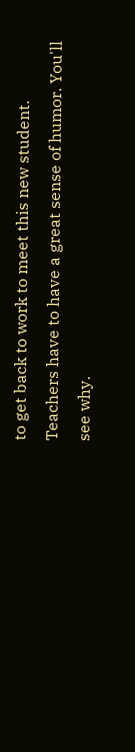to get back to work to meet this new student. Teachers have to have a great sense of humor. You'll see why.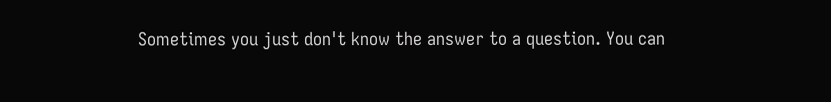Sometimes you just don't know the answer to a question. You can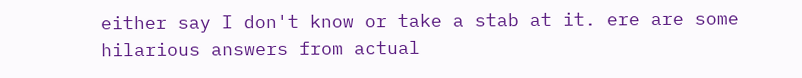either say I don't know or take a stab at it. ere are some hilarious answers from actual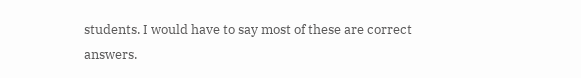students. I would have to say most of these are correct answers.